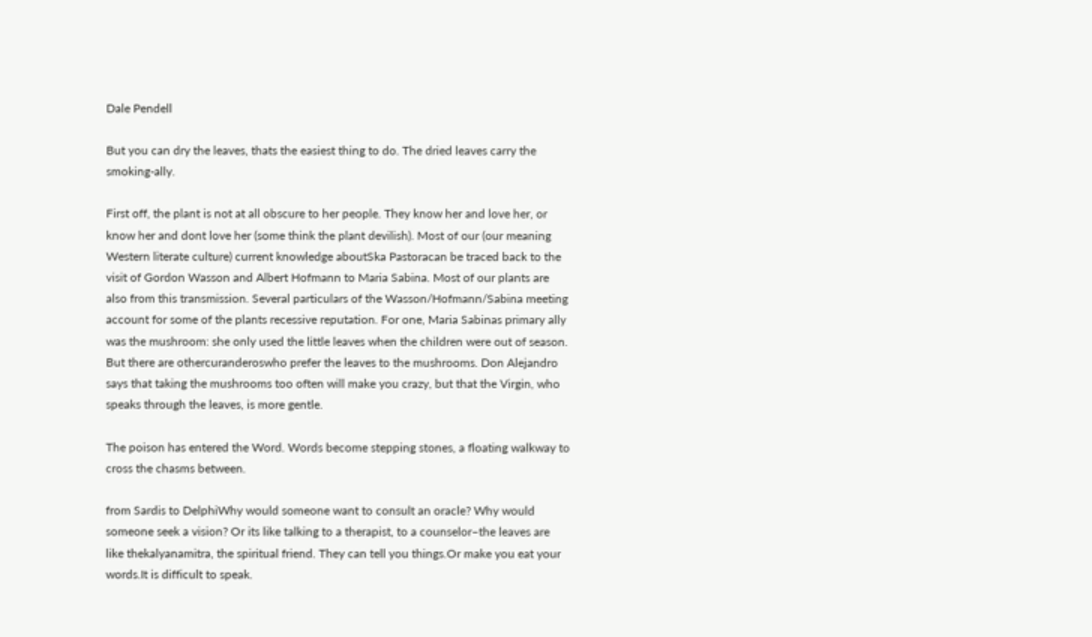Dale Pendell

But you can dry the leaves, thats the easiest thing to do. The dried leaves carry the smoking-ally.

First off, the plant is not at all obscure to her people. They know her and love her, or know her and dont love her (some think the plant devilish). Most of our (our meaning Western literate culture) current knowledge aboutSka Pastoracan be traced back to the visit of Gordon Wasson and Albert Hofmann to Maria Sabina. Most of our plants are also from this transmission. Several particulars of the Wasson/Hofmann/Sabina meeting account for some of the plants recessive reputation. For one, Maria Sabinas primary ally was the mushroom: she only used the little leaves when the children were out of season. But there are othercuranderoswho prefer the leaves to the mushrooms. Don Alejandro says that taking the mushrooms too often will make you crazy, but that the Virgin, who speaks through the leaves, is more gentle.

The poison has entered the Word. Words become stepping stones, a floating walkway to cross the chasms between.

from Sardis to DelphiWhy would someone want to consult an oracle? Why would someone seek a vision? Or its like talking to a therapist, to a counselor–the leaves are like thekalyanamitra, the spiritual friend. They can tell you things.Or make you eat your words.It is difficult to speak.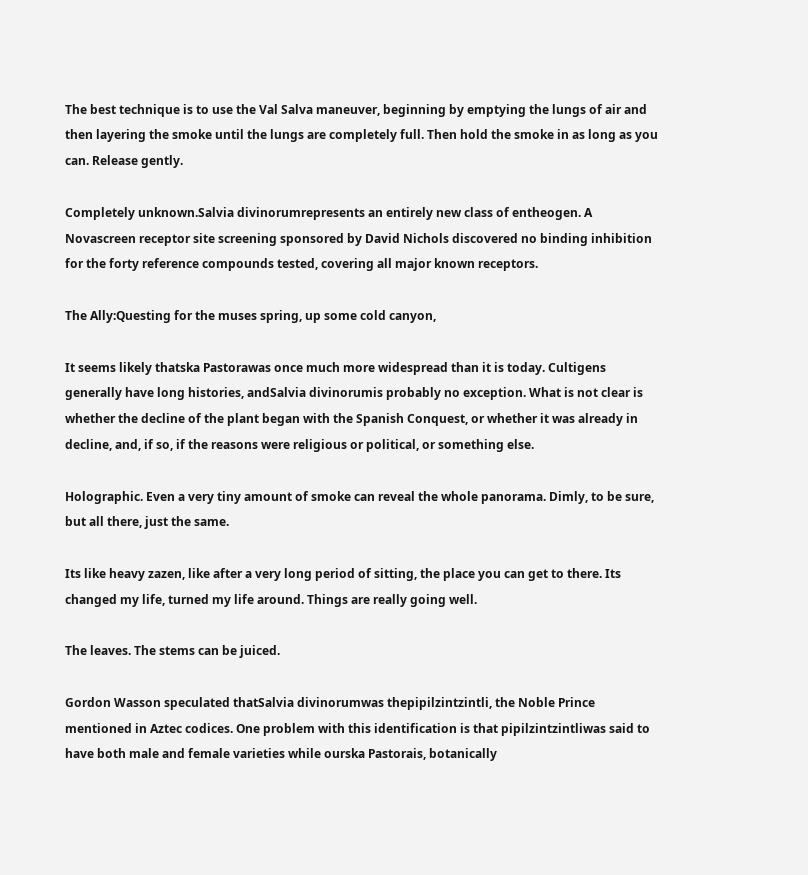The best technique is to use the Val Salva maneuver, beginning by emptying the lungs of air and then layering the smoke until the lungs are completely full. Then hold the smoke in as long as you can. Release gently.

Completely unknown.Salvia divinorumrepresents an entirely new class of entheogen. A Novascreen receptor site screening sponsored by David Nichols discovered no binding inhibition for the forty reference compounds tested, covering all major known receptors.

The Ally:Questing for the muses spring, up some cold canyon,

It seems likely thatska Pastorawas once much more widespread than it is today. Cultigens generally have long histories, andSalvia divinorumis probably no exception. What is not clear is whether the decline of the plant began with the Spanish Conquest, or whether it was already in decline, and, if so, if the reasons were religious or political, or something else.

Holographic. Even a very tiny amount of smoke can reveal the whole panorama. Dimly, to be sure, but all there, just the same.

Its like heavy zazen, like after a very long period of sitting, the place you can get to there. Its changed my life, turned my life around. Things are really going well.

The leaves. The stems can be juiced.

Gordon Wasson speculated thatSalvia divinorumwas thepipilzintzintli, the Noble Prince mentioned in Aztec codices. One problem with this identification is that pipilzintzintliwas said to have both male and female varieties while ourska Pastorais, botanically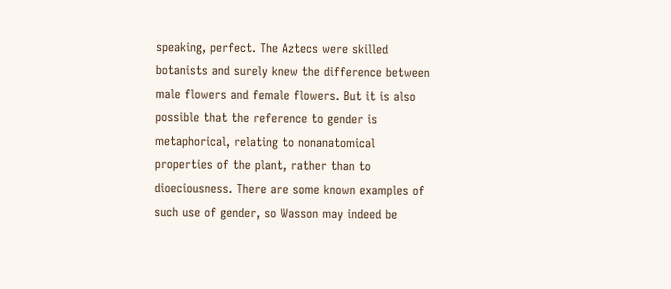speaking, perfect. The Aztecs were skilled botanists and surely knew the difference between male flowers and female flowers. But it is also possible that the reference to gender is metaphorical, relating to nonanatomical properties of the plant, rather than to dioeciousness. There are some known examples of such use of gender, so Wasson may indeed be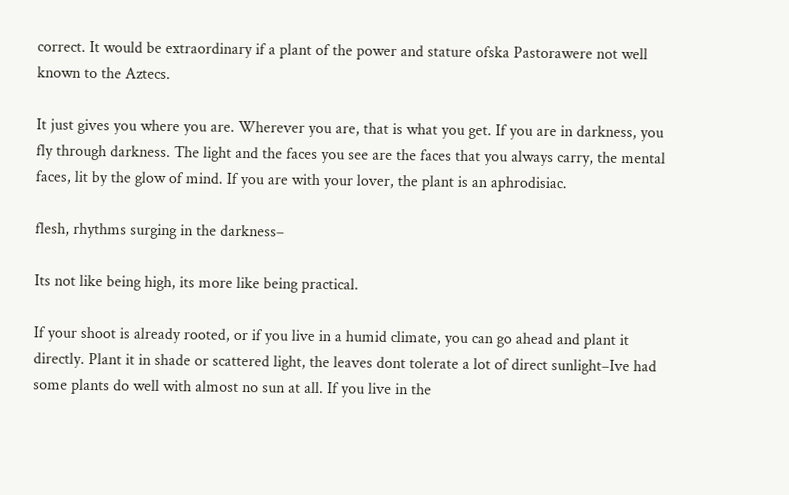correct. It would be extraordinary if a plant of the power and stature ofska Pastorawere not well known to the Aztecs.

It just gives you where you are. Wherever you are, that is what you get. If you are in darkness, you fly through darkness. The light and the faces you see are the faces that you always carry, the mental faces, lit by the glow of mind. If you are with your lover, the plant is an aphrodisiac.

flesh, rhythms surging in the darkness–

Its not like being high, its more like being practical.

If your shoot is already rooted, or if you live in a humid climate, you can go ahead and plant it directly. Plant it in shade or scattered light, the leaves dont tolerate a lot of direct sunlight–Ive had some plants do well with almost no sun at all. If you live in the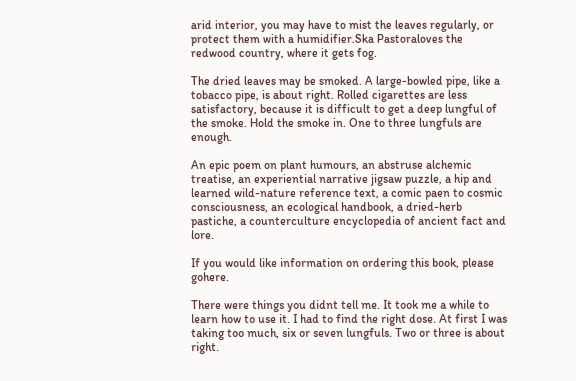arid interior, you may have to mist the leaves regularly, or protect them with a humidifier.Ska Pastoraloves the redwood country, where it gets fog.

The dried leaves may be smoked. A large-bowled pipe, like a tobacco pipe, is about right. Rolled cigarettes are less satisfactory, because it is difficult to get a deep lungful of the smoke. Hold the smoke in. One to three lungfuls are enough.

An epic poem on plant humours, an abstruse alchemic treatise, an experiential narrative jigsaw puzzle, a hip and learned wild-nature reference text, a comic paen to cosmic consciousness, an ecological handbook, a dried-herb pastiche, a counterculture encyclopedia of ancient fact and lore.

If you would like information on ordering this book, please gohere.

There were things you didnt tell me. It took me a while to learn how to use it. I had to find the right dose. At first I was taking too much, six or seven lungfuls. Two or three is about right.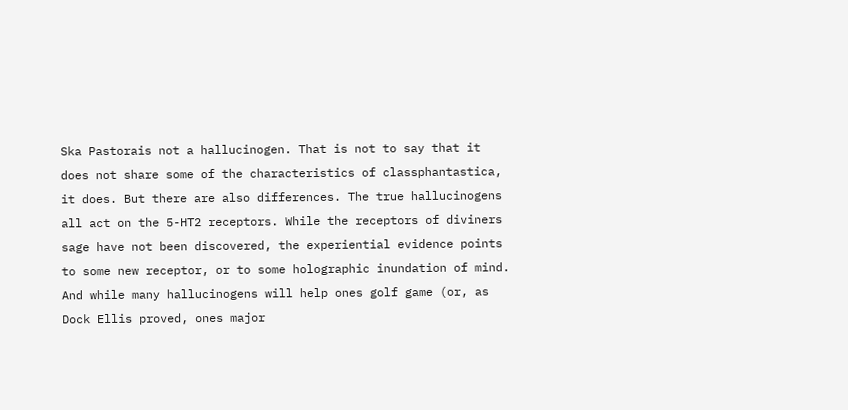Ska Pastorais not a hallucinogen. That is not to say that it does not share some of the characteristics of classphantastica, it does. But there are also differences. The true hallucinogens all act on the 5-HT2 receptors. While the receptors of diviners sage have not been discovered, the experiential evidence points to some new receptor, or to some holographic inundation of mind. And while many hallucinogens will help ones golf game (or, as Dock Ellis proved, ones major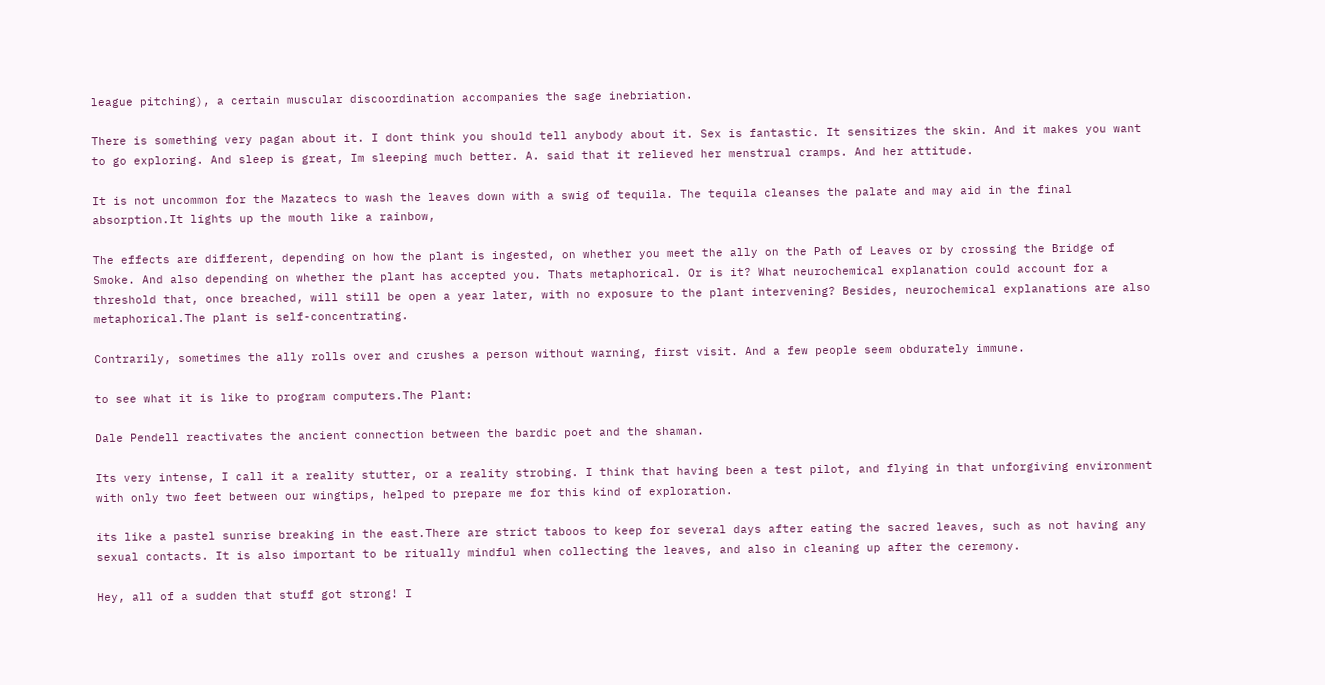league pitching), a certain muscular discoordination accompanies the sage inebriation.

There is something very pagan about it. I dont think you should tell anybody about it. Sex is fantastic. It sensitizes the skin. And it makes you want to go exploring. And sleep is great, Im sleeping much better. A. said that it relieved her menstrual cramps. And her attitude.

It is not uncommon for the Mazatecs to wash the leaves down with a swig of tequila. The tequila cleanses the palate and may aid in the final absorption.It lights up the mouth like a rainbow,

The effects are different, depending on how the plant is ingested, on whether you meet the ally on the Path of Leaves or by crossing the Bridge of Smoke. And also depending on whether the plant has accepted you. Thats metaphorical. Or is it? What neurochemical explanation could account for a threshold that, once breached, will still be open a year later, with no exposure to the plant intervening? Besides, neurochemical explanations are also metaphorical.The plant is self-concentrating.

Contrarily, sometimes the ally rolls over and crushes a person without warning, first visit. And a few people seem obdurately immune.

to see what it is like to program computers.The Plant:

Dale Pendell reactivates the ancient connection between the bardic poet and the shaman.

Its very intense, I call it a reality stutter, or a reality strobing. I think that having been a test pilot, and flying in that unforgiving environment with only two feet between our wingtips, helped to prepare me for this kind of exploration.

its like a pastel sunrise breaking in the east.There are strict taboos to keep for several days after eating the sacred leaves, such as not having any sexual contacts. It is also important to be ritually mindful when collecting the leaves, and also in cleaning up after the ceremony.

Hey, all of a sudden that stuff got strong! I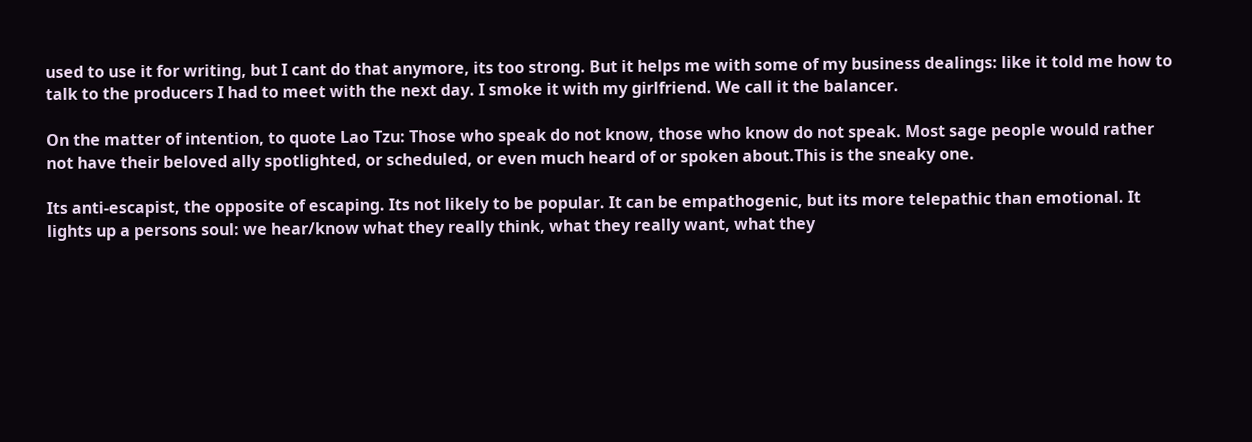used to use it for writing, but I cant do that anymore, its too strong. But it helps me with some of my business dealings: like it told me how to talk to the producers I had to meet with the next day. I smoke it with my girlfriend. We call it the balancer.

On the matter of intention, to quote Lao Tzu: Those who speak do not know, those who know do not speak. Most sage people would rather not have their beloved ally spotlighted, or scheduled, or even much heard of or spoken about.This is the sneaky one.

Its anti-escapist, the opposite of escaping. Its not likely to be popular. It can be empathogenic, but its more telepathic than emotional. It lights up a persons soul: we hear/know what they really think, what they really want, what they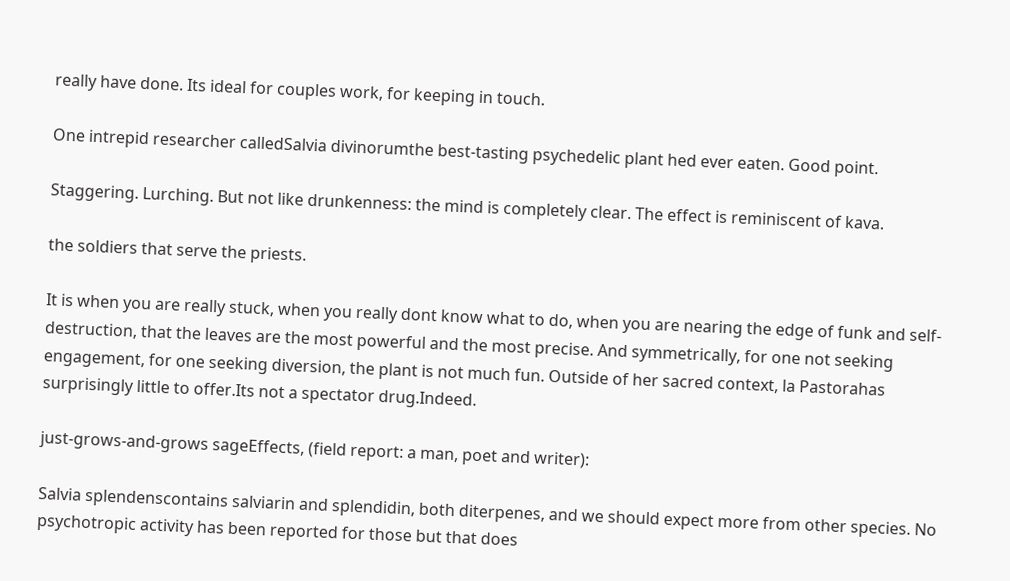really have done. Its ideal for couples work, for keeping in touch.

One intrepid researcher calledSalvia divinorumthe best-tasting psychedelic plant hed ever eaten. Good point.

Staggering. Lurching. But not like drunkenness: the mind is completely clear. The effect is reminiscent of kava.

the soldiers that serve the priests.

It is when you are really stuck, when you really dont know what to do, when you are nearing the edge of funk and self-destruction, that the leaves are the most powerful and the most precise. And symmetrically, for one not seeking engagement, for one seeking diversion, the plant is not much fun. Outside of her sacred context, la Pastorahas surprisingly little to offer.Its not a spectator drug.Indeed.

just-grows-and-grows sageEffects, (field report: a man, poet and writer):

Salvia splendenscontains salviarin and splendidin, both diterpenes, and we should expect more from other species. No psychotropic activity has been reported for those but that does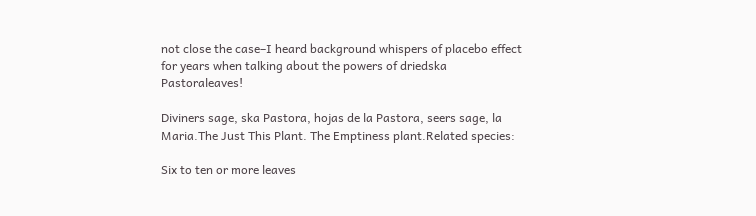not close the case–I heard background whispers of placebo effect for years when talking about the powers of driedska Pastoraleaves!

Diviners sage, ska Pastora, hojas de la Pastora, seers sage, la Maria.The Just This Plant. The Emptiness plant.Related species:

Six to ten or more leaves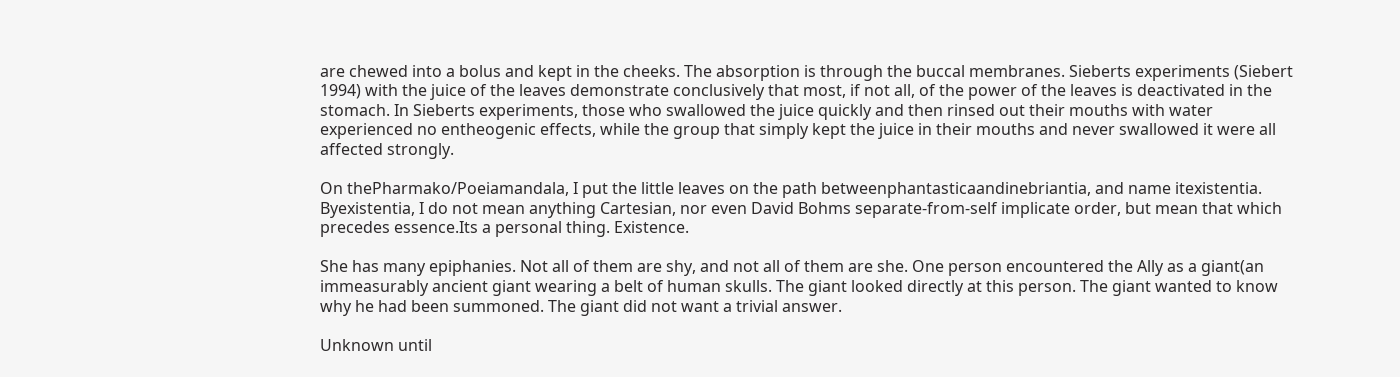are chewed into a bolus and kept in the cheeks. The absorption is through the buccal membranes. Sieberts experiments (Siebert 1994) with the juice of the leaves demonstrate conclusively that most, if not all, of the power of the leaves is deactivated in the stomach. In Sieberts experiments, those who swallowed the juice quickly and then rinsed out their mouths with water experienced no entheogenic effects, while the group that simply kept the juice in their mouths and never swallowed it were all affected strongly.

On thePharmako/Poeiamandala, I put the little leaves on the path betweenphantasticaandinebriantia, and name itexistentia. Byexistentia, I do not mean anything Cartesian, nor even David Bohms separate-from-self implicate order, but mean that which precedes essence.Its a personal thing. Existence.

She has many epiphanies. Not all of them are shy, and not all of them are she. One person encountered the Ally as a giant(an immeasurably ancient giant wearing a belt of human skulls. The giant looked directly at this person. The giant wanted to know why he had been summoned. The giant did not want a trivial answer.

Unknown until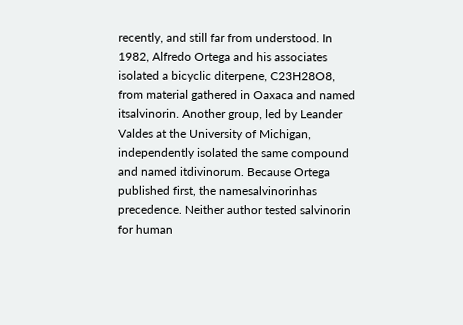recently, and still far from understood. In 1982, Alfredo Ortega and his associates isolated a bicyclic diterpene, C23H28O8, from material gathered in Oaxaca and named itsalvinorin. Another group, led by Leander Valdes at the University of Michigan, independently isolated the same compound and named itdivinorum. Because Ortega published first, the namesalvinorinhas precedence. Neither author tested salvinorin for human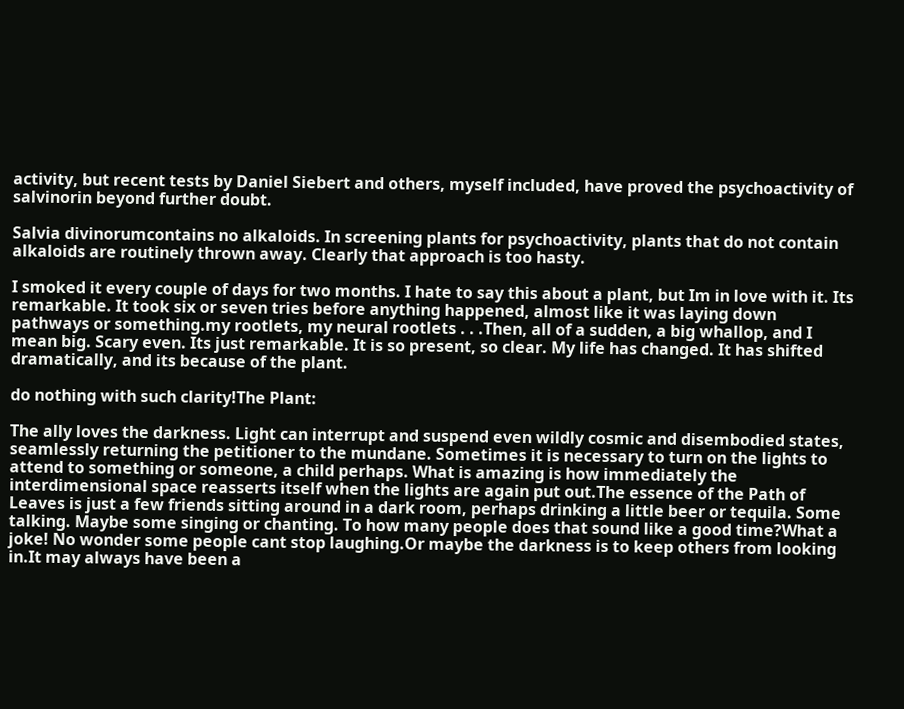activity, but recent tests by Daniel Siebert and others, myself included, have proved the psychoactivity of salvinorin beyond further doubt.

Salvia divinorumcontains no alkaloids. In screening plants for psychoactivity, plants that do not contain alkaloids are routinely thrown away. Clearly that approach is too hasty.

I smoked it every couple of days for two months. I hate to say this about a plant, but Im in love with it. Its remarkable. It took six or seven tries before anything happened, almost like it was laying down pathways or something.my rootlets, my neural rootlets . . .Then, all of a sudden, a big whallop, and I mean big. Scary even. Its just remarkable. It is so present, so clear. My life has changed. It has shifted dramatically, and its because of the plant.

do nothing with such clarity!The Plant:

The ally loves the darkness. Light can interrupt and suspend even wildly cosmic and disembodied states, seamlessly returning the petitioner to the mundane. Sometimes it is necessary to turn on the lights to attend to something or someone, a child perhaps. What is amazing is how immediately the interdimensional space reasserts itself when the lights are again put out.The essence of the Path of Leaves is just a few friends sitting around in a dark room, perhaps drinking a little beer or tequila. Some talking. Maybe some singing or chanting. To how many people does that sound like a good time?What a joke! No wonder some people cant stop laughing.Or maybe the darkness is to keep others from looking in.It may always have been a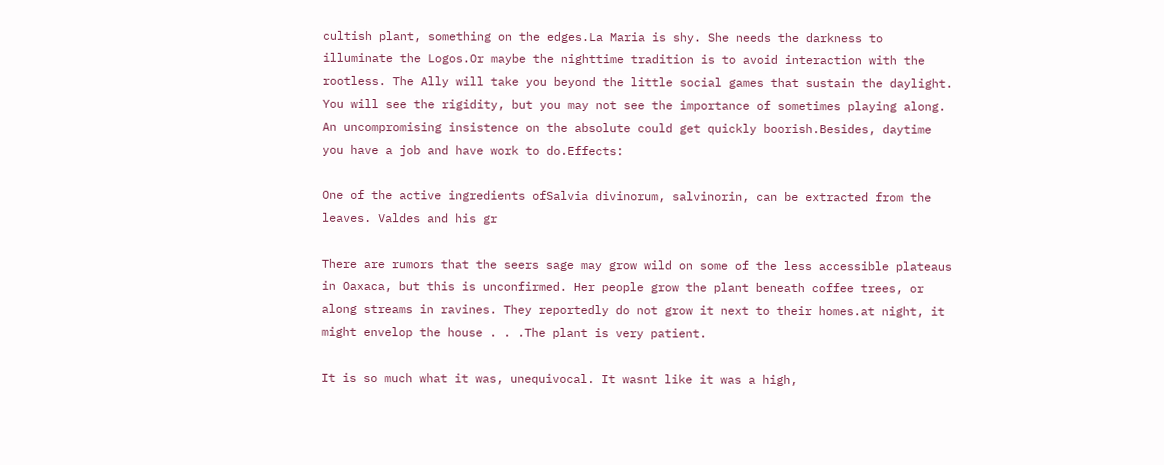cultish plant, something on the edges.La Maria is shy. She needs the darkness to illuminate the Logos.Or maybe the nighttime tradition is to avoid interaction with the rootless. The Ally will take you beyond the little social games that sustain the daylight. You will see the rigidity, but you may not see the importance of sometimes playing along. An uncompromising insistence on the absolute could get quickly boorish.Besides, daytime you have a job and have work to do.Effects:

One of the active ingredients ofSalvia divinorum, salvinorin, can be extracted from the leaves. Valdes and his gr

There are rumors that the seers sage may grow wild on some of the less accessible plateaus in Oaxaca, but this is unconfirmed. Her people grow the plant beneath coffee trees, or along streams in ravines. They reportedly do not grow it next to their homes.at night, it might envelop the house . . .The plant is very patient.

It is so much what it was, unequivocal. It wasnt like it was a high,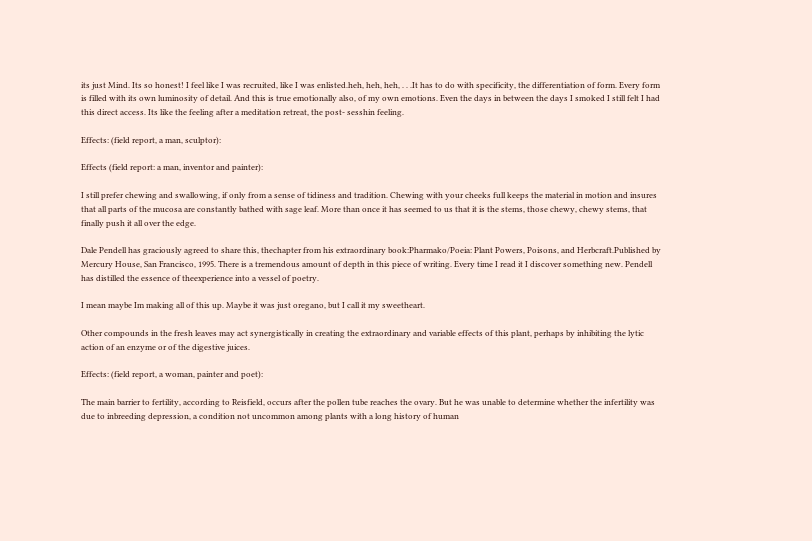its just Mind. Its so honest! I feel like I was recruited, like I was enlisted.heh, heh, heh, . . .It has to do with specificity, the differentiation of form. Every form is filled with its own luminosity of detail. And this is true emotionally also, of my own emotions. Even the days in between the days I smoked I still felt I had this direct access. Its like the feeling after a meditation retreat, the post- sesshin feeling.

Effects: (field report, a man, sculptor):

Effects (field report: a man, inventor and painter):

I still prefer chewing and swallowing, if only from a sense of tidiness and tradition. Chewing with your cheeks full keeps the material in motion and insures that all parts of the mucosa are constantly bathed with sage leaf. More than once it has seemed to us that it is the stems, those chewy, chewy stems, that finally push it all over the edge.

Dale Pendell has graciously agreed to share this, thechapter from his extraordinary book:Pharmako/Poeia: Plant Powers, Poisons, and Herbcraft.Published by Mercury House, San Francisco, 1995. There is a tremendous amount of depth in this piece of writing. Every time I read it I discover something new. Pendell has distilled the essence of theexperience into a vessel of poetry.

I mean maybe Im making all of this up. Maybe it was just oregano, but I call it my sweetheart.

Other compounds in the fresh leaves may act synergistically in creating the extraordinary and variable effects of this plant, perhaps by inhibiting the lytic action of an enzyme or of the digestive juices.

Effects: (field report, a woman, painter and poet):

The main barrier to fertility, according to Reisfield, occurs after the pollen tube reaches the ovary. But he was unable to determine whether the infertility was due to inbreeding depression, a condition not uncommon among plants with a long history of human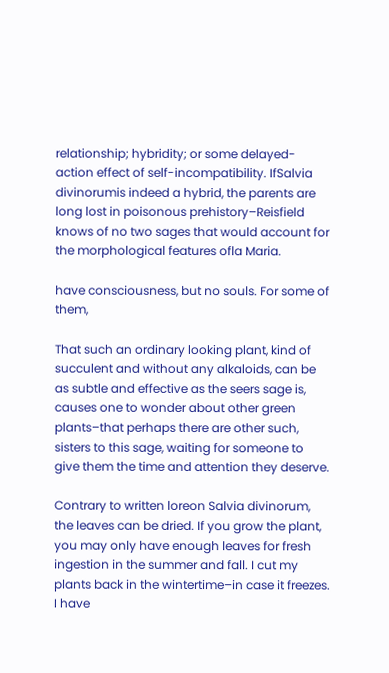relationship; hybridity; or some delayed-action effect of self-incompatibility. IfSalvia divinorumis indeed a hybrid, the parents are long lost in poisonous prehistory–Reisfield knows of no two sages that would account for the morphological features ofla Maria.

have consciousness, but no souls. For some of them,

That such an ordinary looking plant, kind of succulent and without any alkaloids, can be as subtle and effective as the seers sage is, causes one to wonder about other green plants–that perhaps there are other such, sisters to this sage, waiting for someone to give them the time and attention they deserve.

Contrary to written loreon Salvia divinorum, the leaves can be dried. If you grow the plant, you may only have enough leaves for fresh ingestion in the summer and fall. I cut my plants back in the wintertime–in case it freezes. I have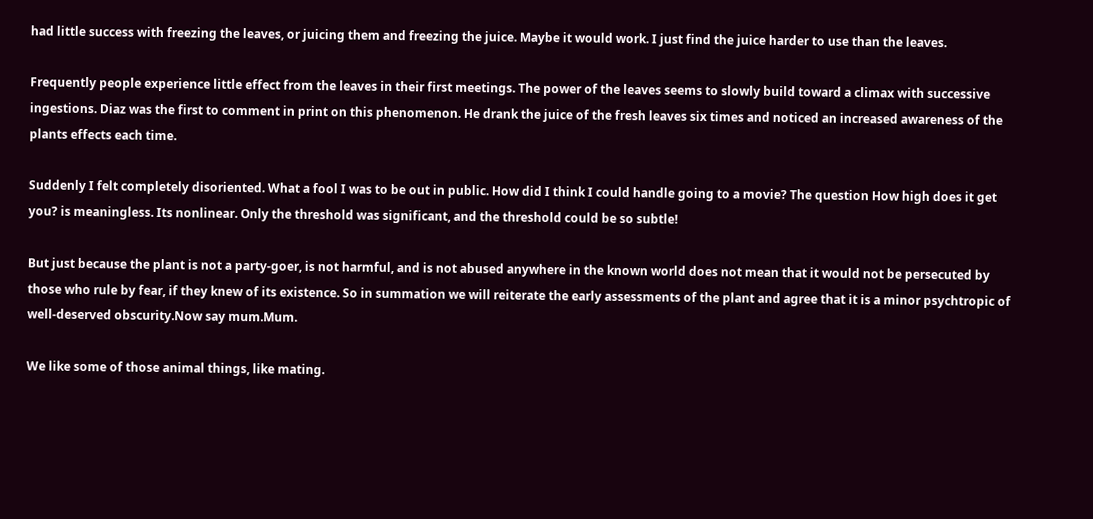had little success with freezing the leaves, or juicing them and freezing the juice. Maybe it would work. I just find the juice harder to use than the leaves.

Frequently people experience little effect from the leaves in their first meetings. The power of the leaves seems to slowly build toward a climax with successive ingestions. Diaz was the first to comment in print on this phenomenon. He drank the juice of the fresh leaves six times and noticed an increased awareness of the plants effects each time.

Suddenly I felt completely disoriented. What a fool I was to be out in public. How did I think I could handle going to a movie? The question How high does it get you? is meaningless. Its nonlinear. Only the threshold was significant, and the threshold could be so subtle!

But just because the plant is not a party-goer, is not harmful, and is not abused anywhere in the known world does not mean that it would not be persecuted by those who rule by fear, if they knew of its existence. So in summation we will reiterate the early assessments of the plant and agree that it is a minor psychtropic of well-deserved obscurity.Now say mum.Mum.

We like some of those animal things, like mating.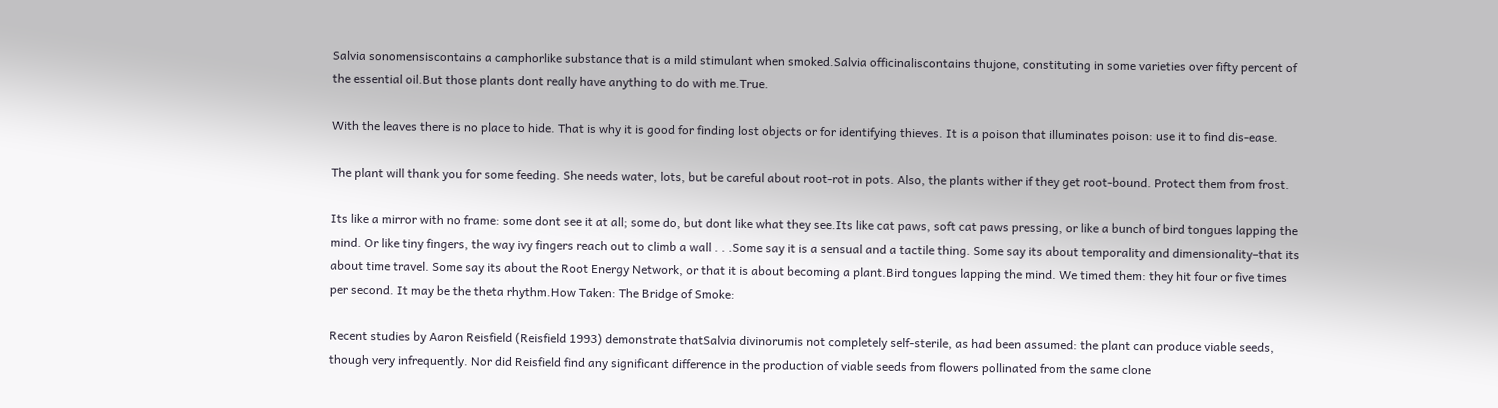Salvia sonomensiscontains a camphorlike substance that is a mild stimulant when smoked.Salvia officinaliscontains thujone, constituting in some varieties over fifty percent of the essential oil.But those plants dont really have anything to do with me.True.

With the leaves there is no place to hide. That is why it is good for finding lost objects or for identifying thieves. It is a poison that illuminates poison: use it to find dis-ease.

The plant will thank you for some feeding. She needs water, lots, but be careful about root-rot in pots. Also, the plants wither if they get root-bound. Protect them from frost.

Its like a mirror with no frame: some dont see it at all; some do, but dont like what they see.Its like cat paws, soft cat paws pressing, or like a bunch of bird tongues lapping the mind. Or like tiny fingers, the way ivy fingers reach out to climb a wall . . .Some say it is a sensual and a tactile thing. Some say its about temporality and dimensionality–that its about time travel. Some say its about the Root Energy Network, or that it is about becoming a plant.Bird tongues lapping the mind. We timed them: they hit four or five times per second. It may be the theta rhythm.How Taken: The Bridge of Smoke:

Recent studies by Aaron Reisfield (Reisfield 1993) demonstrate thatSalvia divinorumis not completely self-sterile, as had been assumed: the plant can produce viable seeds, though very infrequently. Nor did Reisfield find any significant difference in the production of viable seeds from flowers pollinated from the same clone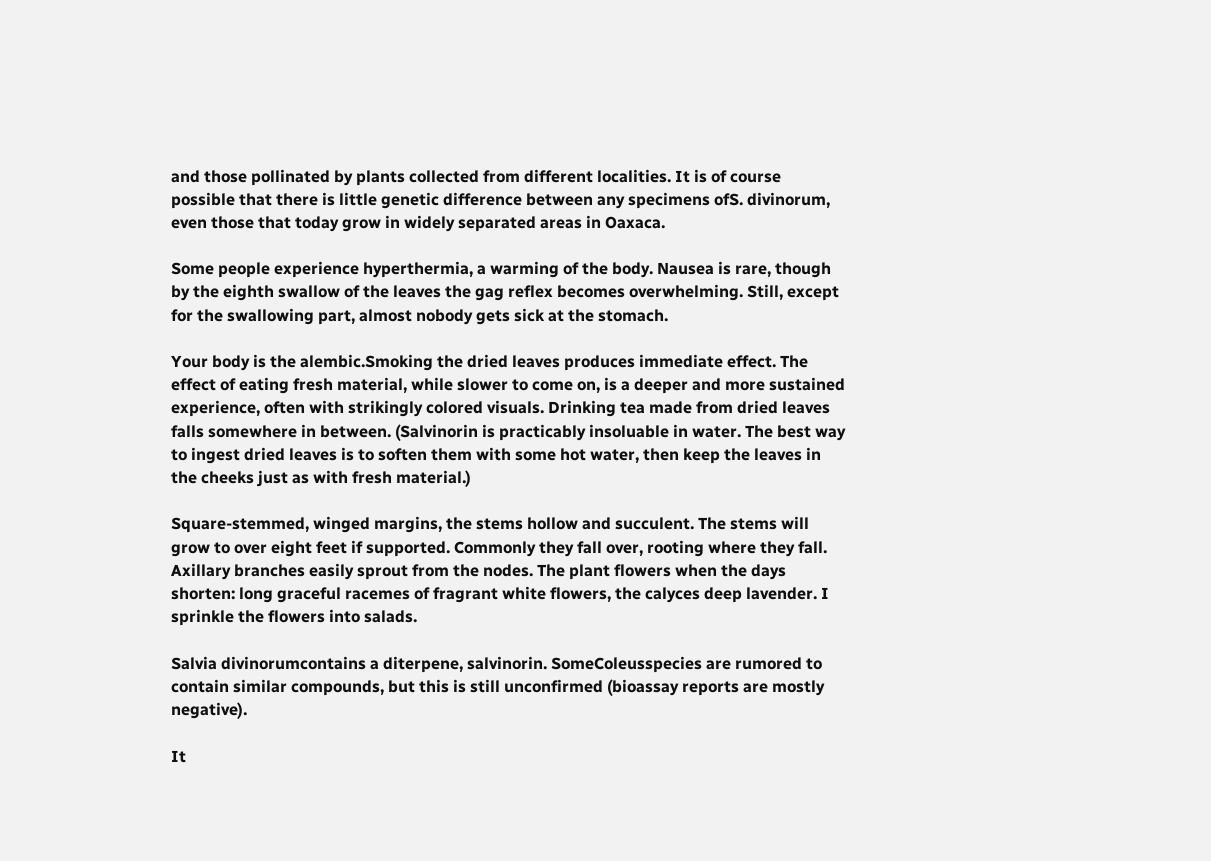and those pollinated by plants collected from different localities. It is of course possible that there is little genetic difference between any specimens ofS. divinorum, even those that today grow in widely separated areas in Oaxaca.

Some people experience hyperthermia, a warming of the body. Nausea is rare, though by the eighth swallow of the leaves the gag reflex becomes overwhelming. Still, except for the swallowing part, almost nobody gets sick at the stomach.

Your body is the alembic.Smoking the dried leaves produces immediate effect. The effect of eating fresh material, while slower to come on, is a deeper and more sustained experience, often with strikingly colored visuals. Drinking tea made from dried leaves falls somewhere in between. (Salvinorin is practicably insoluable in water. The best way to ingest dried leaves is to soften them with some hot water, then keep the leaves in the cheeks just as with fresh material.)

Square-stemmed, winged margins, the stems hollow and succulent. The stems will grow to over eight feet if supported. Commonly they fall over, rooting where they fall. Axillary branches easily sprout from the nodes. The plant flowers when the days shorten: long graceful racemes of fragrant white flowers, the calyces deep lavender. I sprinkle the flowers into salads.

Salvia divinorumcontains a diterpene, salvinorin. SomeColeusspecies are rumored to contain similar compounds, but this is still unconfirmed (bioassay reports are mostly negative).

It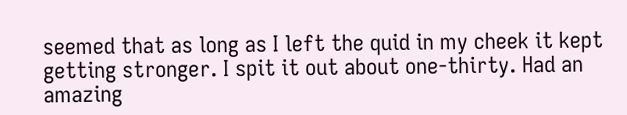seemed that as long as I left the quid in my cheek it kept getting stronger. I spit it out about one-thirty. Had an amazing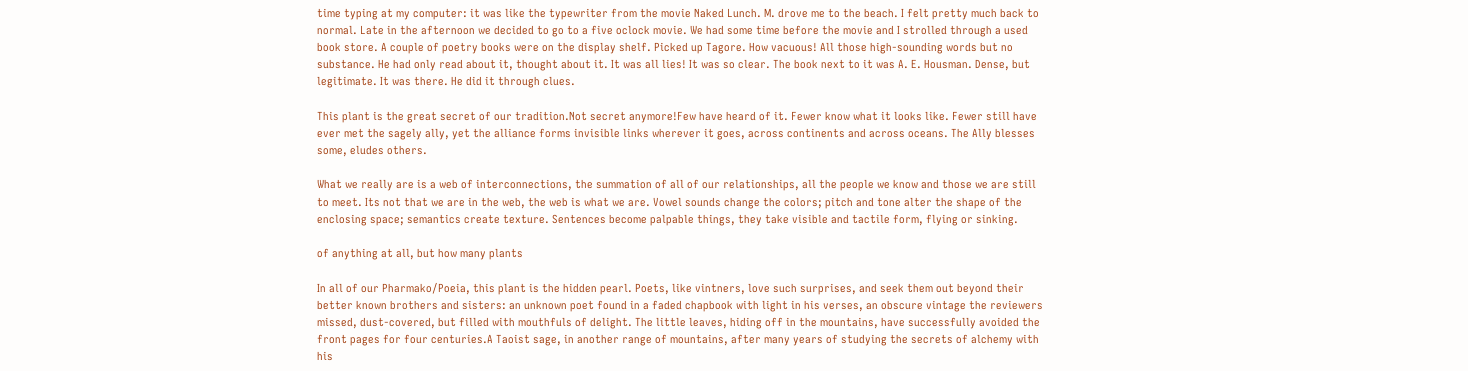time typing at my computer: it was like the typewriter from the movie Naked Lunch. M. drove me to the beach. I felt pretty much back to normal. Late in the afternoon we decided to go to a five oclock movie. We had some time before the movie and I strolled through a used book store. A couple of poetry books were on the display shelf. Picked up Tagore. How vacuous! All those high-sounding words but no substance. He had only read about it, thought about it. It was all lies! It was so clear. The book next to it was A. E. Housman. Dense, but legitimate. It was there. He did it through clues.

This plant is the great secret of our tradition.Not secret anymore!Few have heard of it. Fewer know what it looks like. Fewer still have ever met the sagely ally, yet the alliance forms invisible links wherever it goes, across continents and across oceans. The Ally blesses some, eludes others.

What we really are is a web of interconnections, the summation of all of our relationships, all the people we know and those we are still to meet. Its not that we are in the web, the web is what we are. Vowel sounds change the colors; pitch and tone alter the shape of the enclosing space; semantics create texture. Sentences become palpable things, they take visible and tactile form, flying or sinking.

of anything at all, but how many plants

In all of our Pharmako/Poeia, this plant is the hidden pearl. Poets, like vintners, love such surprises, and seek them out beyond their better known brothers and sisters: an unknown poet found in a faded chapbook with light in his verses, an obscure vintage the reviewers missed, dust-covered, but filled with mouthfuls of delight. The little leaves, hiding off in the mountains, have successfully avoided the front pages for four centuries.A Taoist sage, in another range of mountains, after many years of studying the secrets of alchemy with his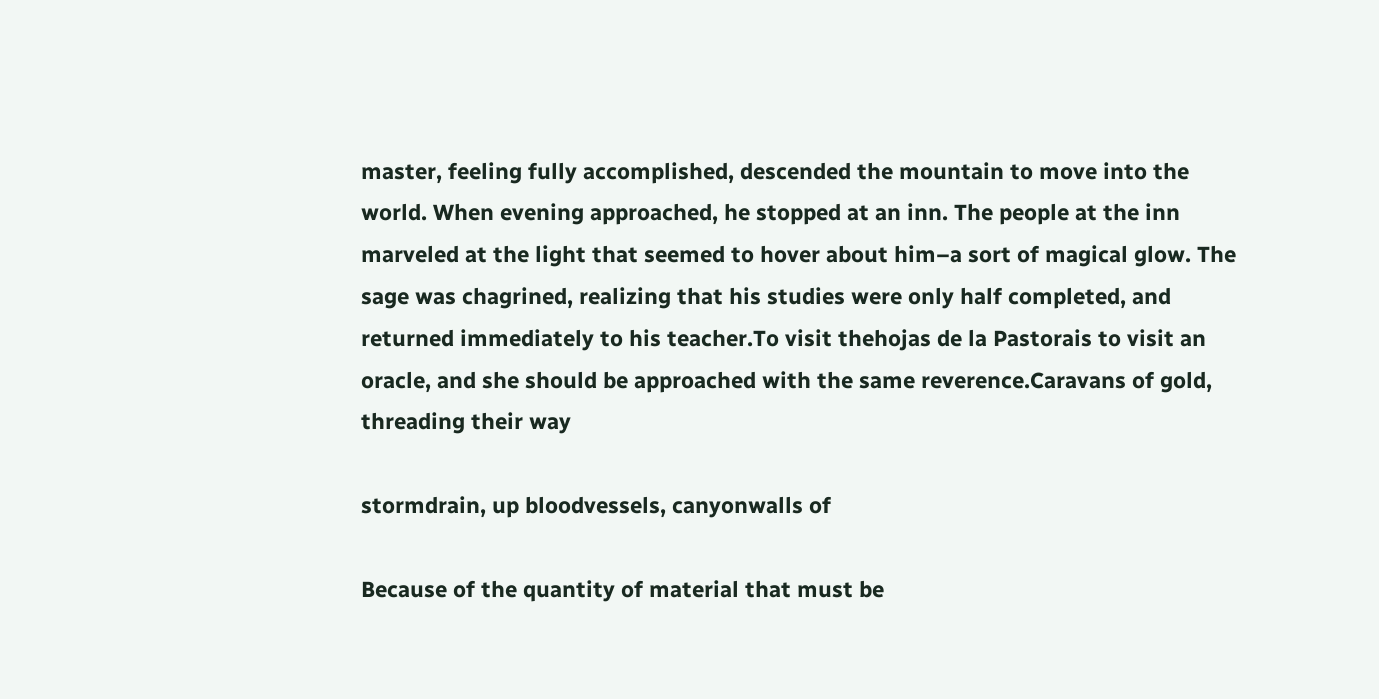master, feeling fully accomplished, descended the mountain to move into the world. When evening approached, he stopped at an inn. The people at the inn marveled at the light that seemed to hover about him–a sort of magical glow. The sage was chagrined, realizing that his studies were only half completed, and returned immediately to his teacher.To visit thehojas de la Pastorais to visit an oracle, and she should be approached with the same reverence.Caravans of gold, threading their way

stormdrain, up bloodvessels, canyonwalls of

Because of the quantity of material that must be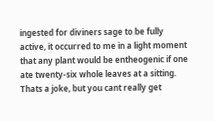ingested for diviners sage to be fully active, it occurred to me in a light moment that any plant would be entheogenic if one ate twenty-six whole leaves at a sitting. Thats a joke, but you cant really get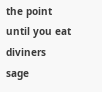the point until you eat diviners sage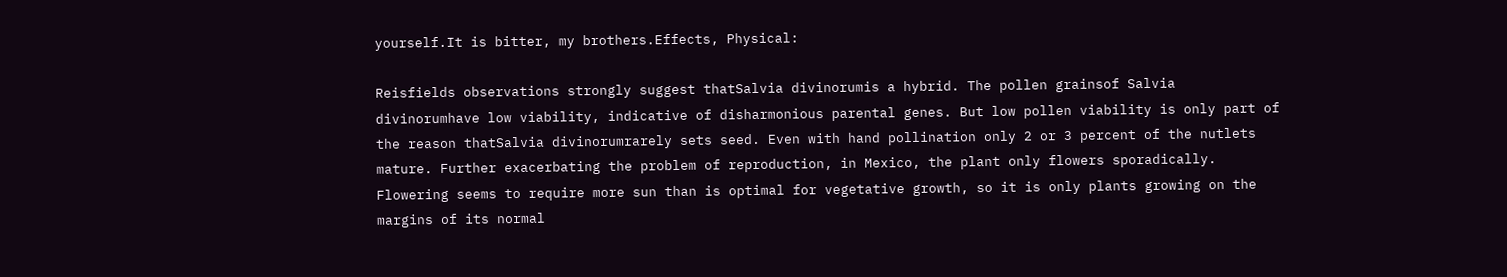yourself.It is bitter, my brothers.Effects, Physical:

Reisfields observations strongly suggest thatSalvia divinorumis a hybrid. The pollen grainsof Salvia divinorumhave low viability, indicative of disharmonious parental genes. But low pollen viability is only part of the reason thatSalvia divinorumrarely sets seed. Even with hand pollination only 2 or 3 percent of the nutlets mature. Further exacerbating the problem of reproduction, in Mexico, the plant only flowers sporadically. Flowering seems to require more sun than is optimal for vegetative growth, so it is only plants growing on the margins of its normal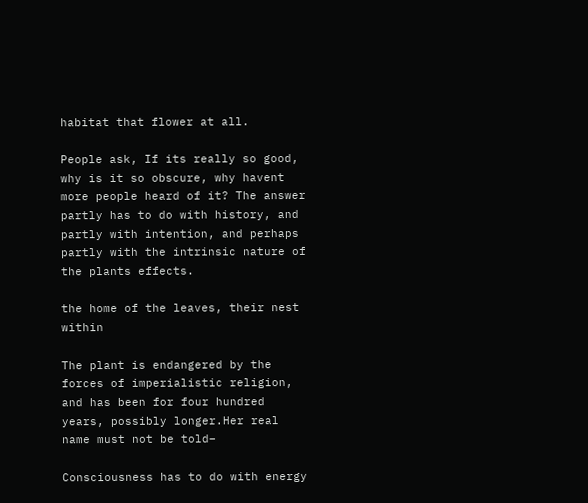habitat that flower at all.

People ask, If its really so good, why is it so obscure, why havent more people heard of it? The answer partly has to do with history, and partly with intention, and perhaps partly with the intrinsic nature of the plants effects.

the home of the leaves, their nest within

The plant is endangered by the forces of imperialistic religion, and has been for four hundred years, possibly longer.Her real name must not be told–

Consciousness has to do with energy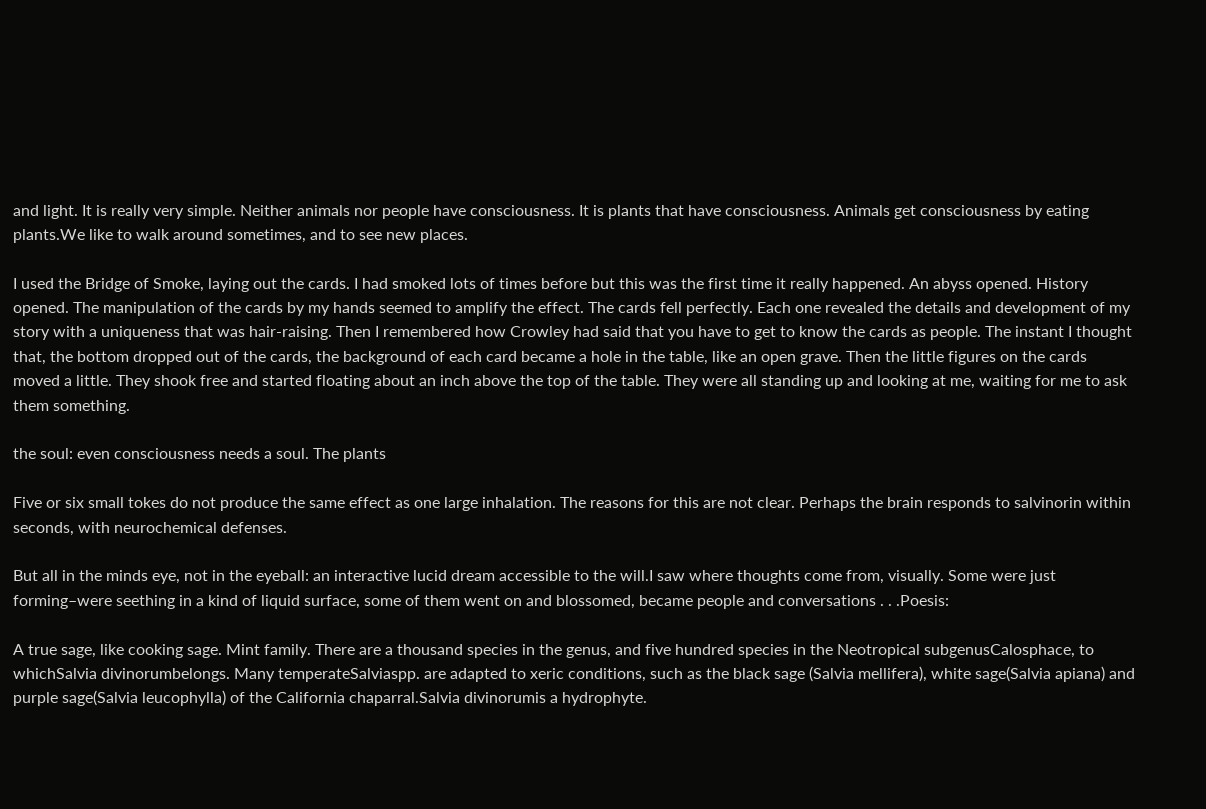and light. It is really very simple. Neither animals nor people have consciousness. It is plants that have consciousness. Animals get consciousness by eating plants.We like to walk around sometimes, and to see new places.

I used the Bridge of Smoke, laying out the cards. I had smoked lots of times before but this was the first time it really happened. An abyss opened. History opened. The manipulation of the cards by my hands seemed to amplify the effect. The cards fell perfectly. Each one revealed the details and development of my story with a uniqueness that was hair-raising. Then I remembered how Crowley had said that you have to get to know the cards as people. The instant I thought that, the bottom dropped out of the cards, the background of each card became a hole in the table, like an open grave. Then the little figures on the cards moved a little. They shook free and started floating about an inch above the top of the table. They were all standing up and looking at me, waiting for me to ask them something.

the soul: even consciousness needs a soul. The plants

Five or six small tokes do not produce the same effect as one large inhalation. The reasons for this are not clear. Perhaps the brain responds to salvinorin within seconds, with neurochemical defenses.

But all in the minds eye, not in the eyeball: an interactive lucid dream accessible to the will.I saw where thoughts come from, visually. Some were just forming–were seething in a kind of liquid surface, some of them went on and blossomed, became people and conversations . . .Poesis:

A true sage, like cooking sage. Mint family. There are a thousand species in the genus, and five hundred species in the Neotropical subgenusCalosphace, to whichSalvia divinorumbelongs. Many temperateSalviaspp. are adapted to xeric conditions, such as the black sage (Salvia mellifera), white sage(Salvia apiana) and purple sage(Salvia leucophylla) of the California chaparral.Salvia divinorumis a hydrophyte.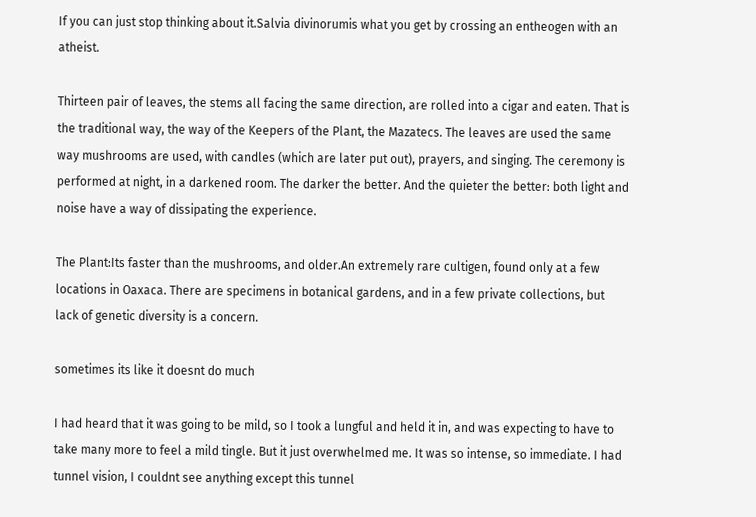If you can just stop thinking about it.Salvia divinorumis what you get by crossing an entheogen with an atheist.

Thirteen pair of leaves, the stems all facing the same direction, are rolled into a cigar and eaten. That is the traditional way, the way of the Keepers of the Plant, the Mazatecs. The leaves are used the same way mushrooms are used, with candles (which are later put out), prayers, and singing. The ceremony is performed at night, in a darkened room. The darker the better. And the quieter the better: both light and noise have a way of dissipating the experience.

The Plant:Its faster than the mushrooms, and older.An extremely rare cultigen, found only at a few locations in Oaxaca. There are specimens in botanical gardens, and in a few private collections, but lack of genetic diversity is a concern.

sometimes its like it doesnt do much

I had heard that it was going to be mild, so I took a lungful and held it in, and was expecting to have to take many more to feel a mild tingle. But it just overwhelmed me. It was so intense, so immediate. I had tunnel vision, I couldnt see anything except this tunnel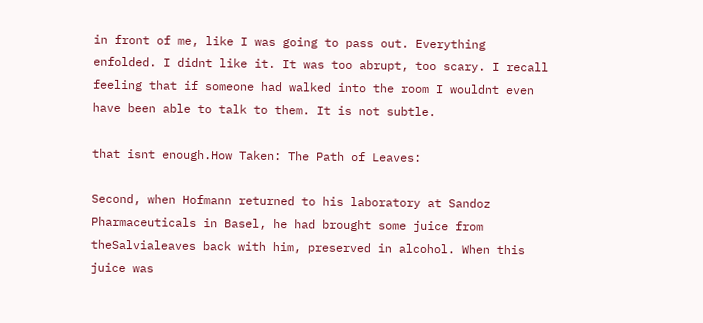in front of me, like I was going to pass out. Everything enfolded. I didnt like it. It was too abrupt, too scary. I recall feeling that if someone had walked into the room I wouldnt even have been able to talk to them. It is not subtle.

that isnt enough.How Taken: The Path of Leaves:

Second, when Hofmann returned to his laboratory at Sandoz Pharmaceuticals in Basel, he had brought some juice from theSalvialeaves back with him, preserved in alcohol. When this juice was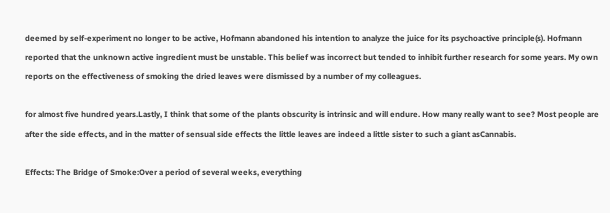deemed by self-experiment no longer to be active, Hofmann abandoned his intention to analyze the juice for its psychoactive principle(s). Hofmann reported that the unknown active ingredient must be unstable. This belief was incorrect but tended to inhibit further research for some years. My own reports on the effectiveness of smoking the dried leaves were dismissed by a number of my colleagues.

for almost five hundred years.Lastly, I think that some of the plants obscurity is intrinsic and will endure. How many really want to see? Most people are after the side effects, and in the matter of sensual side effects the little leaves are indeed a little sister to such a giant asCannabis.

Effects: The Bridge of Smoke:Over a period of several weeks, everything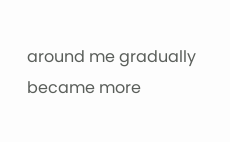around me gradually became more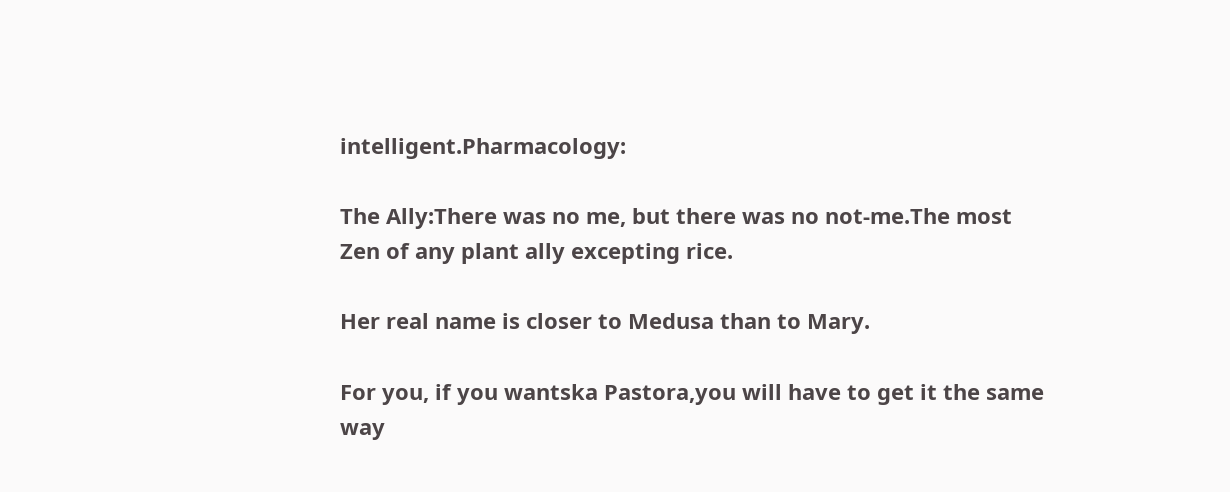intelligent.Pharmacology:

The Ally:There was no me, but there was no not-me.The most Zen of any plant ally excepting rice.

Her real name is closer to Medusa than to Mary.

For you, if you wantska Pastora,you will have to get it the same way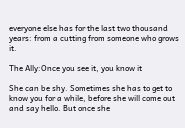everyone else has for the last two thousand years: from a cutting from someone who grows it.

The Ally:Once you see it, you know it

She can be shy. Sometimes she has to get to know you for a while, before she will come out and say hello. But once she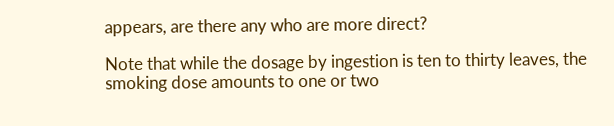appears, are there any who are more direct?

Note that while the dosage by ingestion is ten to thirty leaves, the smoking dose amounts to one or two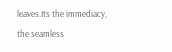leaves.Its the immediacy, the seamless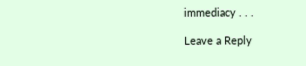immediacy . . .

Leave a Reply